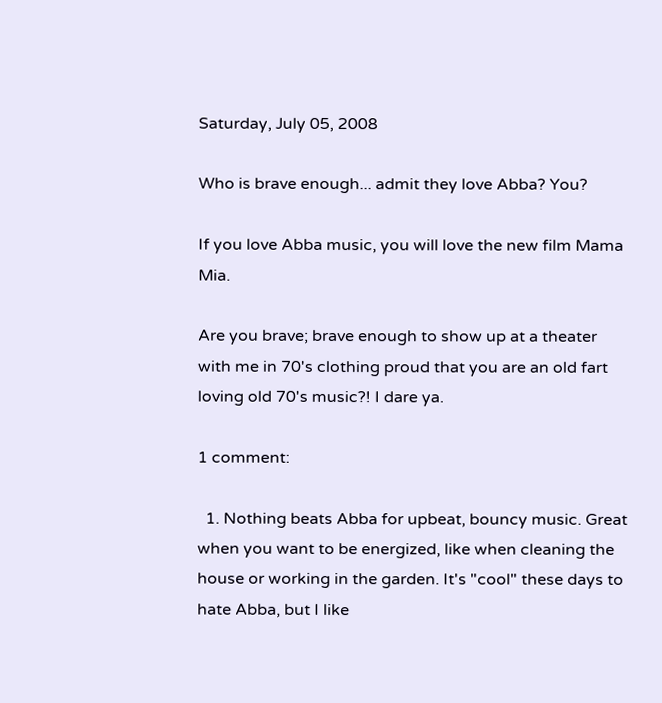Saturday, July 05, 2008

Who is brave enough... admit they love Abba? You?

If you love Abba music, you will love the new film Mama Mia.

Are you brave; brave enough to show up at a theater with me in 70's clothing proud that you are an old fart loving old 70's music?! I dare ya.

1 comment:

  1. Nothing beats Abba for upbeat, bouncy music. Great when you want to be energized, like when cleaning the house or working in the garden. It's "cool" these days to hate Abba, but I like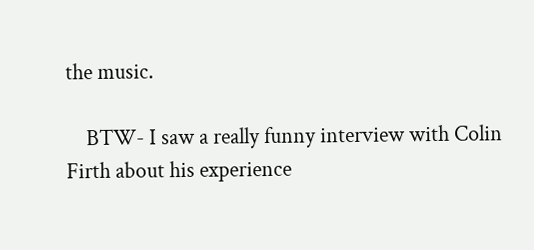the music.

    BTW- I saw a really funny interview with Colin Firth about his experience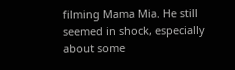filming Mama Mia. He still seemed in shock, especially about some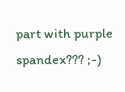part with purple spandex??? ;-)